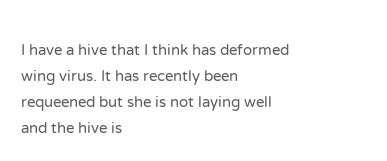I have a hive that I think has deformed wing virus. It has recently been requeened but she is not laying well and the hive is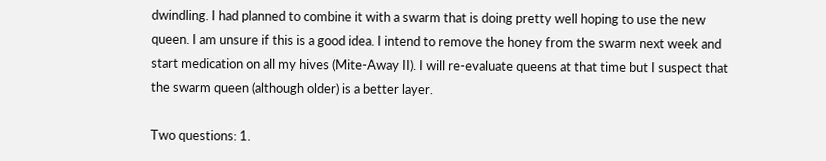dwindling. I had planned to combine it with a swarm that is doing pretty well hoping to use the new queen. I am unsure if this is a good idea. I intend to remove the honey from the swarm next week and start medication on all my hives (Mite-Away II). I will re-evaluate queens at that time but I suspect that the swarm queen (although older) is a better layer.

Two questions: 1.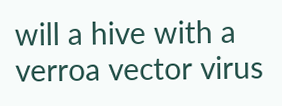will a hive with a verroa vector virus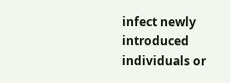infect newly introduced individuals or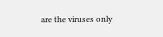are the viruses only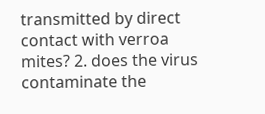transmitted by direct contact with verroa mites? 2. does the virus contaminate the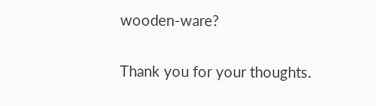wooden-ware?

Thank you for your thoughts.